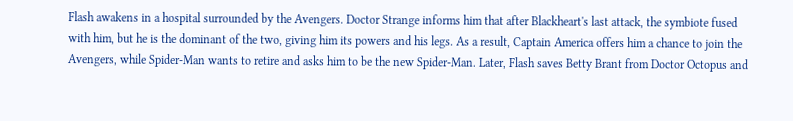Flash awakens in a hospital surrounded by the Avengers. Doctor Strange informs him that after Blackheart's last attack, the symbiote fused with him, but he is the dominant of the two, giving him its powers and his legs. As a result, Captain America offers him a chance to join the Avengers, while Spider-Man wants to retire and asks him to be the new Spider-Man. Later, Flash saves Betty Brant from Doctor Octopus and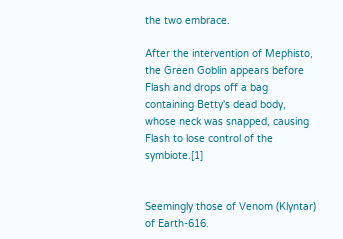the two embrace.

After the intervention of Mephisto, the Green Goblin appears before Flash and drops off a bag containing Betty's dead body, whose neck was snapped, causing Flash to lose control of the symbiote.[1]


Seemingly those of Venom (Klyntar) of Earth-616.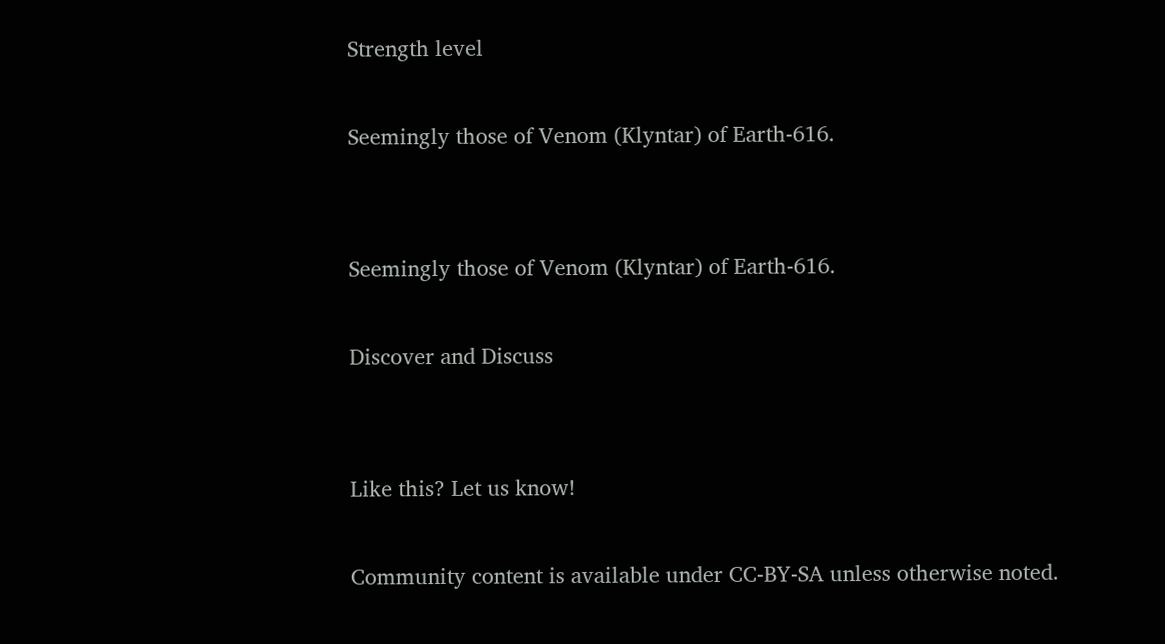Strength level

Seemingly those of Venom (Klyntar) of Earth-616.


Seemingly those of Venom (Klyntar) of Earth-616.

Discover and Discuss


Like this? Let us know!

Community content is available under CC-BY-SA unless otherwise noted.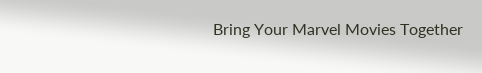Bring Your Marvel Movies Together